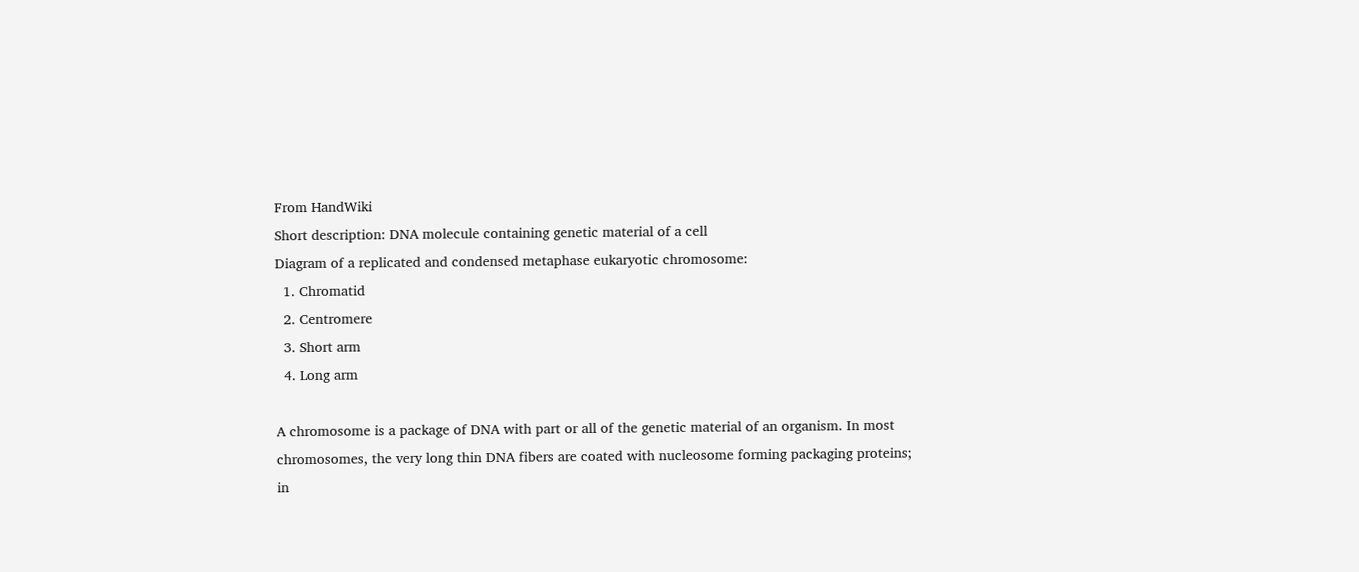From HandWiki
Short description: DNA molecule containing genetic material of a cell
Diagram of a replicated and condensed metaphase eukaryotic chromosome:
  1. Chromatid
  2. Centromere
  3. Short arm
  4. Long arm

A chromosome is a package of DNA with part or all of the genetic material of an organism. In most chromosomes, the very long thin DNA fibers are coated with nucleosome forming packaging proteins; in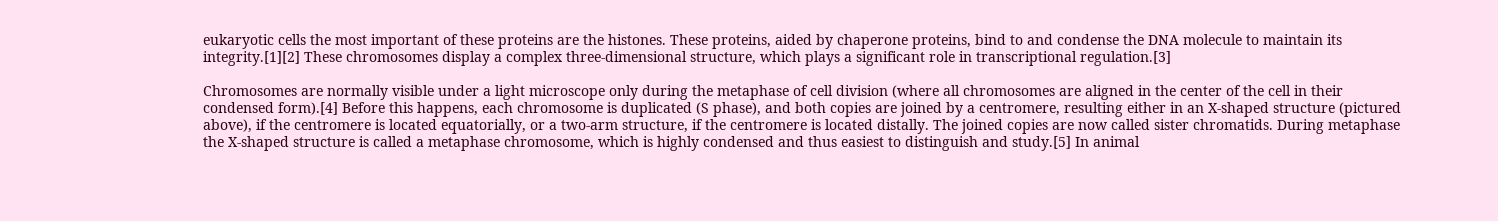eukaryotic cells the most important of these proteins are the histones. These proteins, aided by chaperone proteins, bind to and condense the DNA molecule to maintain its integrity.[1][2] These chromosomes display a complex three-dimensional structure, which plays a significant role in transcriptional regulation.[3]

Chromosomes are normally visible under a light microscope only during the metaphase of cell division (where all chromosomes are aligned in the center of the cell in their condensed form).[4] Before this happens, each chromosome is duplicated (S phase), and both copies are joined by a centromere, resulting either in an X-shaped structure (pictured above), if the centromere is located equatorially, or a two-arm structure, if the centromere is located distally. The joined copies are now called sister chromatids. During metaphase the X-shaped structure is called a metaphase chromosome, which is highly condensed and thus easiest to distinguish and study.[5] In animal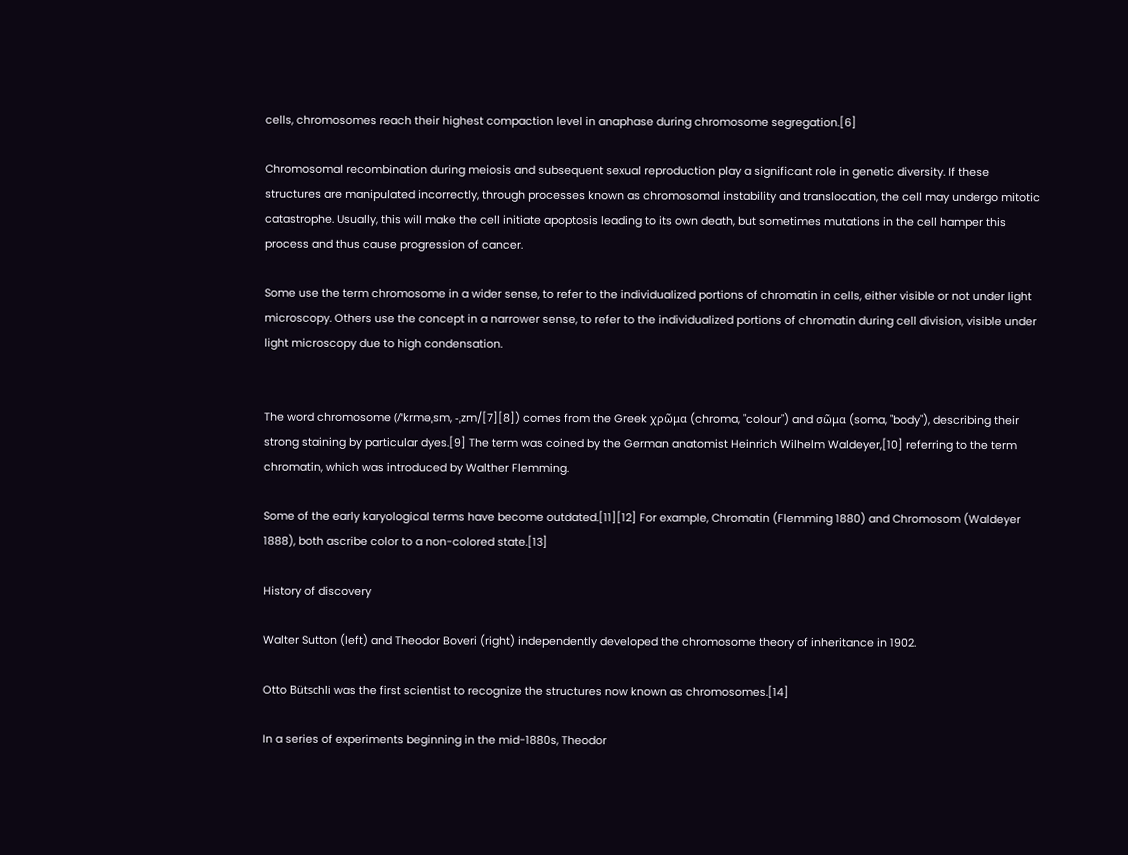cells, chromosomes reach their highest compaction level in anaphase during chromosome segregation.[6]

Chromosomal recombination during meiosis and subsequent sexual reproduction play a significant role in genetic diversity. If these structures are manipulated incorrectly, through processes known as chromosomal instability and translocation, the cell may undergo mitotic catastrophe. Usually, this will make the cell initiate apoptosis leading to its own death, but sometimes mutations in the cell hamper this process and thus cause progression of cancer.

Some use the term chromosome in a wider sense, to refer to the individualized portions of chromatin in cells, either visible or not under light microscopy. Others use the concept in a narrower sense, to refer to the individualized portions of chromatin during cell division, visible under light microscopy due to high condensation.


The word chromosome (/ˈkrməˌsm, -ˌzm/[7][8]) comes from the Greek χρῶμα (chroma, "colour") and σῶμα (soma, "body"), describing their strong staining by particular dyes.[9] The term was coined by the German anatomist Heinrich Wilhelm Waldeyer,[10] referring to the term chromatin, which was introduced by Walther Flemming.

Some of the early karyological terms have become outdated.[11][12] For example, Chromatin (Flemming 1880) and Chromosom (Waldeyer 1888), both ascribe color to a non-colored state.[13]

History of discovery

Walter Sutton (left) and Theodor Boveri (right) independently developed the chromosome theory of inheritance in 1902.

Otto Bütschli was the first scientist to recognize the structures now known as chromosomes.[14]

In a series of experiments beginning in the mid-1880s, Theodor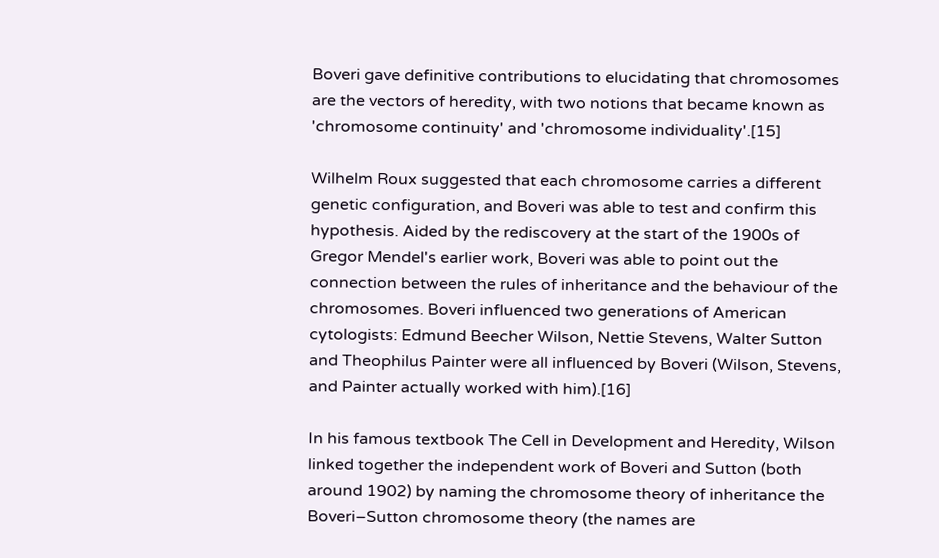Boveri gave definitive contributions to elucidating that chromosomes are the vectors of heredity, with two notions that became known as 'chromosome continuity' and 'chromosome individuality'.[15]

Wilhelm Roux suggested that each chromosome carries a different genetic configuration, and Boveri was able to test and confirm this hypothesis. Aided by the rediscovery at the start of the 1900s of Gregor Mendel's earlier work, Boveri was able to point out the connection between the rules of inheritance and the behaviour of the chromosomes. Boveri influenced two generations of American cytologists: Edmund Beecher Wilson, Nettie Stevens, Walter Sutton and Theophilus Painter were all influenced by Boveri (Wilson, Stevens, and Painter actually worked with him).[16]

In his famous textbook The Cell in Development and Heredity, Wilson linked together the independent work of Boveri and Sutton (both around 1902) by naming the chromosome theory of inheritance the Boveri–Sutton chromosome theory (the names are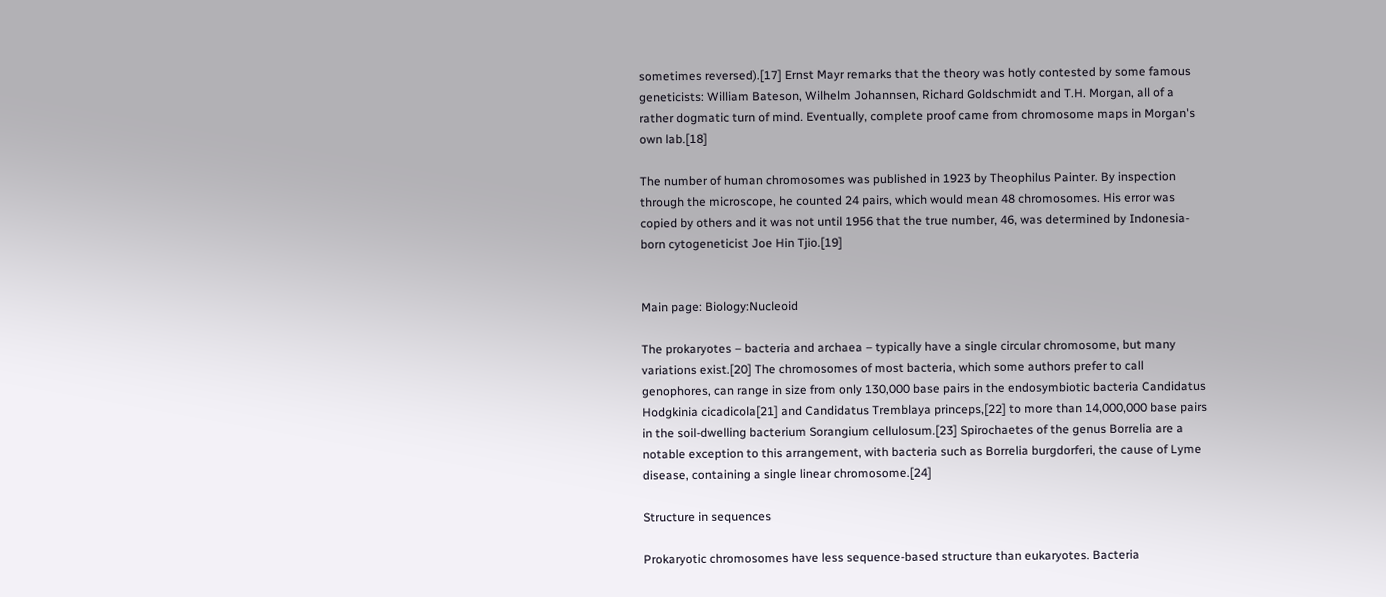sometimes reversed).[17] Ernst Mayr remarks that the theory was hotly contested by some famous geneticists: William Bateson, Wilhelm Johannsen, Richard Goldschmidt and T.H. Morgan, all of a rather dogmatic turn of mind. Eventually, complete proof came from chromosome maps in Morgan's own lab.[18]

The number of human chromosomes was published in 1923 by Theophilus Painter. By inspection through the microscope, he counted 24 pairs, which would mean 48 chromosomes. His error was copied by others and it was not until 1956 that the true number, 46, was determined by Indonesia-born cytogeneticist Joe Hin Tjio.[19]


Main page: Biology:Nucleoid

The prokaryotes – bacteria and archaea – typically have a single circular chromosome, but many variations exist.[20] The chromosomes of most bacteria, which some authors prefer to call genophores, can range in size from only 130,000 base pairs in the endosymbiotic bacteria Candidatus Hodgkinia cicadicola[21] and Candidatus Tremblaya princeps,[22] to more than 14,000,000 base pairs in the soil-dwelling bacterium Sorangium cellulosum.[23] Spirochaetes of the genus Borrelia are a notable exception to this arrangement, with bacteria such as Borrelia burgdorferi, the cause of Lyme disease, containing a single linear chromosome.[24]

Structure in sequences

Prokaryotic chromosomes have less sequence-based structure than eukaryotes. Bacteria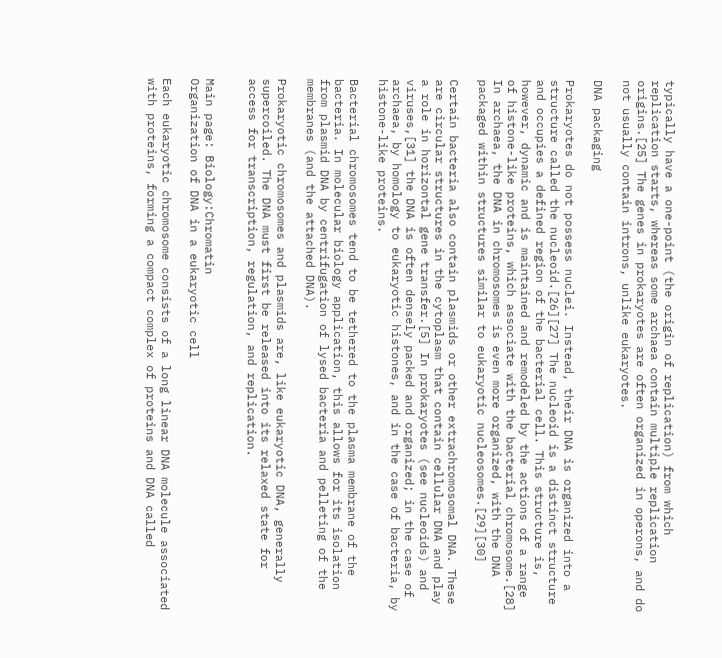typically have a one-point (the origin of replication) from which replication starts, whereas some archaea contain multiple replication origins.[25] The genes in prokaryotes are often organized in operons, and do not usually contain introns, unlike eukaryotes.

DNA packaging

Prokaryotes do not possess nuclei. Instead, their DNA is organized into a structure called the nucleoid.[26][27] The nucleoid is a distinct structure and occupies a defined region of the bacterial cell. This structure is, however, dynamic and is maintained and remodeled by the actions of a range of histone-like proteins, which associate with the bacterial chromosome.[28] In archaea, the DNA in chromosomes is even more organized, with the DNA packaged within structures similar to eukaryotic nucleosomes.[29][30]

Certain bacteria also contain plasmids or other extrachromosomal DNA. These are circular structures in the cytoplasm that contain cellular DNA and play a role in horizontal gene transfer.[5] In prokaryotes (see nucleoids) and viruses,[31] the DNA is often densely packed and organized; in the case of archaea, by homology to eukaryotic histones, and in the case of bacteria, by histone-like proteins.

Bacterial chromosomes tend to be tethered to the plasma membrane of the bacteria. In molecular biology application, this allows for its isolation from plasmid DNA by centrifugation of lysed bacteria and pelleting of the membranes (and the attached DNA).

Prokaryotic chromosomes and plasmids are, like eukaryotic DNA, generally supercoiled. The DNA must first be released into its relaxed state for access for transcription, regulation, and replication.


Main page: Biology:Chromatin
Organization of DNA in a eukaryotic cell

Each eukaryotic chromosome consists of a long linear DNA molecule associated with proteins, forming a compact complex of proteins and DNA called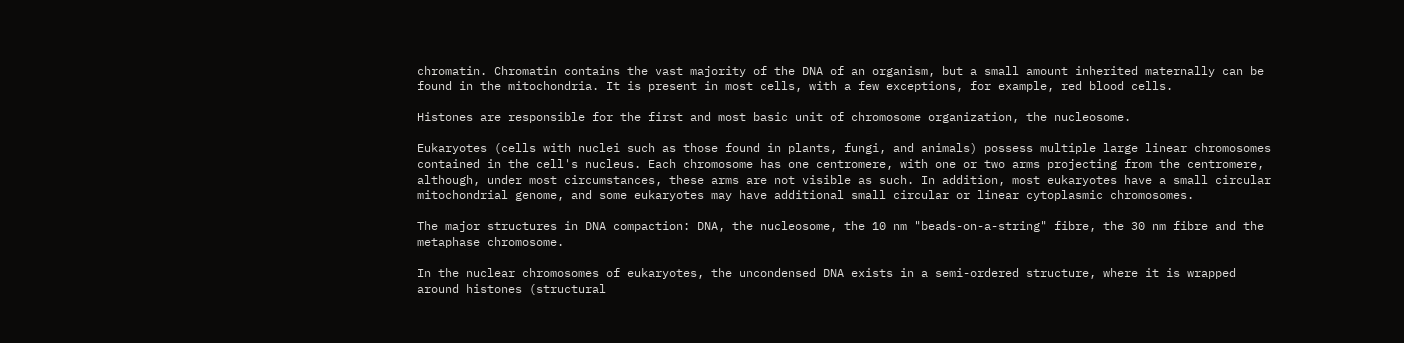chromatin. Chromatin contains the vast majority of the DNA of an organism, but a small amount inherited maternally can be found in the mitochondria. It is present in most cells, with a few exceptions, for example, red blood cells.

Histones are responsible for the first and most basic unit of chromosome organization, the nucleosome.

Eukaryotes (cells with nuclei such as those found in plants, fungi, and animals) possess multiple large linear chromosomes contained in the cell's nucleus. Each chromosome has one centromere, with one or two arms projecting from the centromere, although, under most circumstances, these arms are not visible as such. In addition, most eukaryotes have a small circular mitochondrial genome, and some eukaryotes may have additional small circular or linear cytoplasmic chromosomes.

The major structures in DNA compaction: DNA, the nucleosome, the 10 nm "beads-on-a-string" fibre, the 30 nm fibre and the metaphase chromosome.

In the nuclear chromosomes of eukaryotes, the uncondensed DNA exists in a semi-ordered structure, where it is wrapped around histones (structural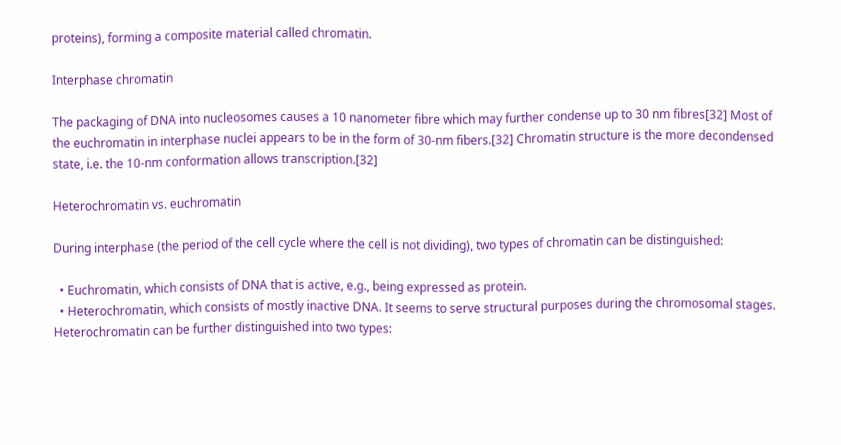proteins), forming a composite material called chromatin.

Interphase chromatin

The packaging of DNA into nucleosomes causes a 10 nanometer fibre which may further condense up to 30 nm fibres[32] Most of the euchromatin in interphase nuclei appears to be in the form of 30-nm fibers.[32] Chromatin structure is the more decondensed state, i.e. the 10-nm conformation allows transcription.[32]

Heterochromatin vs. euchromatin

During interphase (the period of the cell cycle where the cell is not dividing), two types of chromatin can be distinguished:

  • Euchromatin, which consists of DNA that is active, e.g., being expressed as protein.
  • Heterochromatin, which consists of mostly inactive DNA. It seems to serve structural purposes during the chromosomal stages. Heterochromatin can be further distinguished into two types: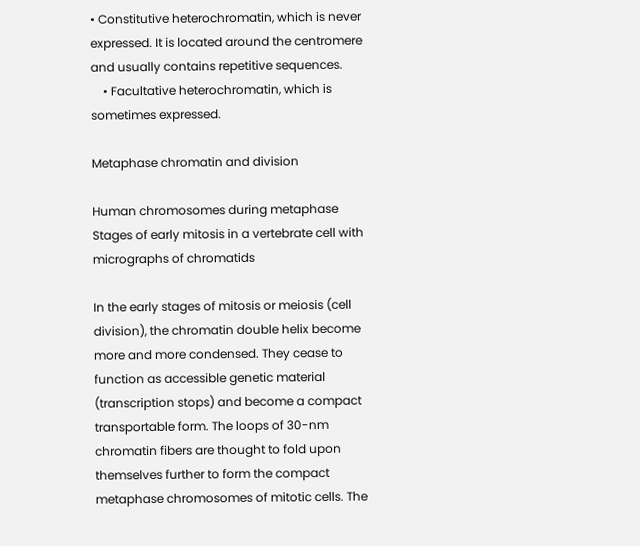• Constitutive heterochromatin, which is never expressed. It is located around the centromere and usually contains repetitive sequences.
    • Facultative heterochromatin, which is sometimes expressed.

Metaphase chromatin and division

Human chromosomes during metaphase
Stages of early mitosis in a vertebrate cell with micrographs of chromatids

In the early stages of mitosis or meiosis (cell division), the chromatin double helix become more and more condensed. They cease to function as accessible genetic material (transcription stops) and become a compact transportable form. The loops of 30-nm chromatin fibers are thought to fold upon themselves further to form the compact metaphase chromosomes of mitotic cells. The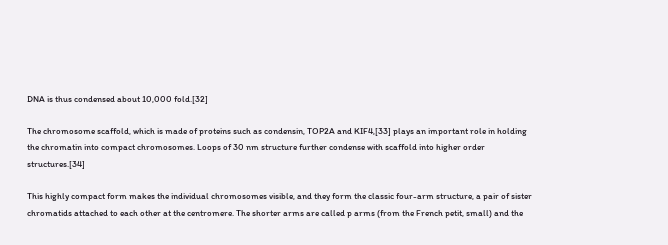DNA is thus condensed about 10,000 fold.[32]

The chromosome scaffold, which is made of proteins such as condensin, TOP2A and KIF4,[33] plays an important role in holding the chromatin into compact chromosomes. Loops of 30 nm structure further condense with scaffold into higher order structures.[34]

This highly compact form makes the individual chromosomes visible, and they form the classic four-arm structure, a pair of sister chromatids attached to each other at the centromere. The shorter arms are called p arms (from the French petit, small) and the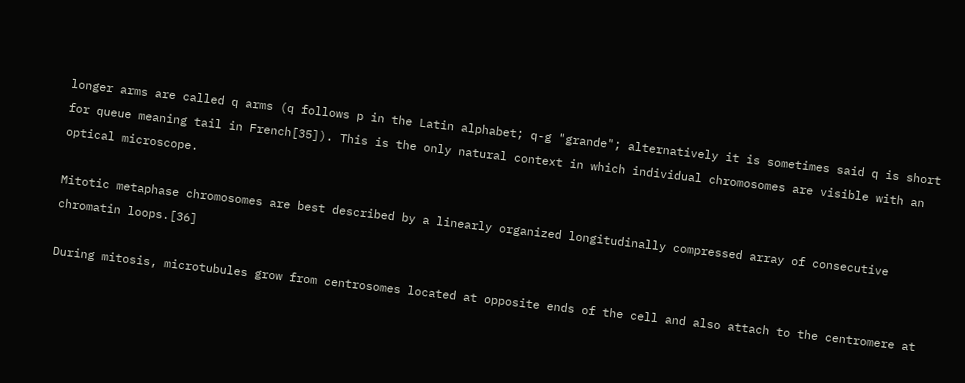longer arms are called q arms (q follows p in the Latin alphabet; q-g "grande"; alternatively it is sometimes said q is short for queue meaning tail in French[35]). This is the only natural context in which individual chromosomes are visible with an optical microscope.

Mitotic metaphase chromosomes are best described by a linearly organized longitudinally compressed array of consecutive chromatin loops.[36]

During mitosis, microtubules grow from centrosomes located at opposite ends of the cell and also attach to the centromere at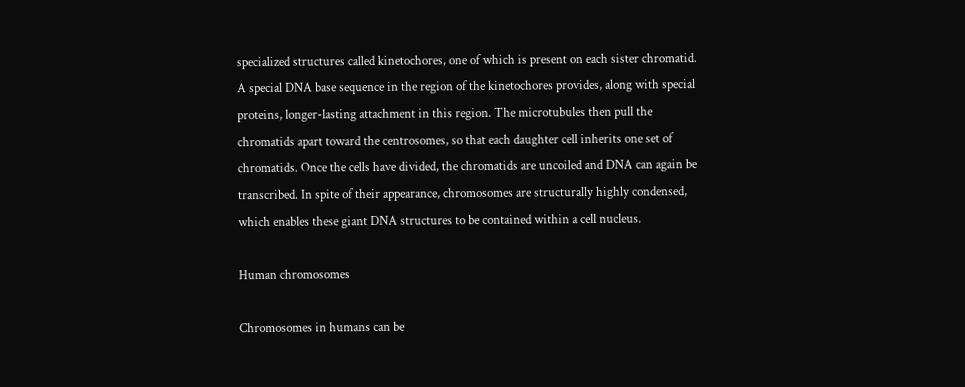specialized structures called kinetochores, one of which is present on each sister chromatid. A special DNA base sequence in the region of the kinetochores provides, along with special proteins, longer-lasting attachment in this region. The microtubules then pull the chromatids apart toward the centrosomes, so that each daughter cell inherits one set of chromatids. Once the cells have divided, the chromatids are uncoiled and DNA can again be transcribed. In spite of their appearance, chromosomes are structurally highly condensed, which enables these giant DNA structures to be contained within a cell nucleus.

Human chromosomes

Chromosomes in humans can be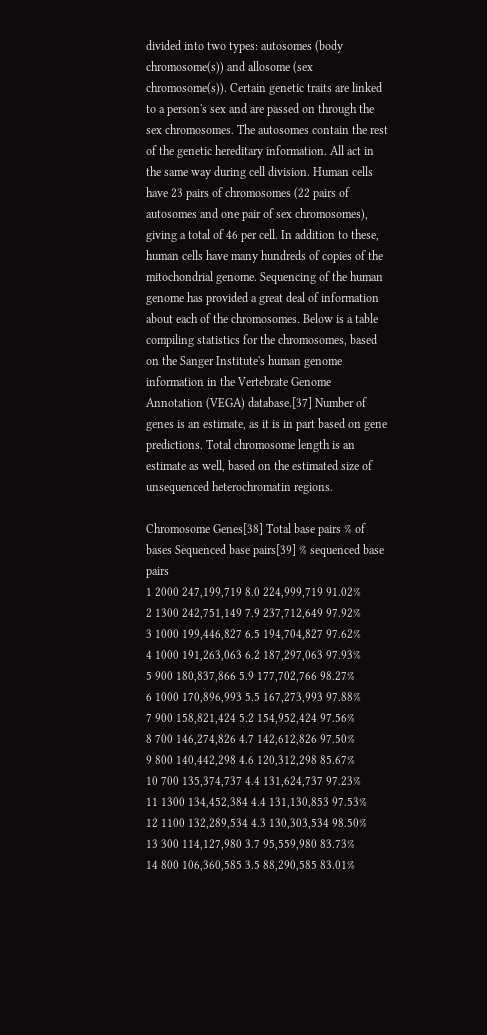divided into two types: autosomes (body chromosome(s)) and allosome (sex chromosome(s)). Certain genetic traits are linked to a person's sex and are passed on through the sex chromosomes. The autosomes contain the rest of the genetic hereditary information. All act in the same way during cell division. Human cells have 23 pairs of chromosomes (22 pairs of autosomes and one pair of sex chromosomes), giving a total of 46 per cell. In addition to these, human cells have many hundreds of copies of the mitochondrial genome. Sequencing of the human genome has provided a great deal of information about each of the chromosomes. Below is a table compiling statistics for the chromosomes, based on the Sanger Institute's human genome information in the Vertebrate Genome Annotation (VEGA) database.[37] Number of genes is an estimate, as it is in part based on gene predictions. Total chromosome length is an estimate as well, based on the estimated size of unsequenced heterochromatin regions.

Chromosome Genes[38] Total base pairs % of bases Sequenced base pairs[39] % sequenced base pairs
1 2000 247,199,719 8.0 224,999,719 91.02%
2 1300 242,751,149 7.9 237,712,649 97.92%
3 1000 199,446,827 6.5 194,704,827 97.62%
4 1000 191,263,063 6.2 187,297,063 97.93%
5 900 180,837,866 5.9 177,702,766 98.27%
6 1000 170,896,993 5.5 167,273,993 97.88%
7 900 158,821,424 5.2 154,952,424 97.56%
8 700 146,274,826 4.7 142,612,826 97.50%
9 800 140,442,298 4.6 120,312,298 85.67%
10 700 135,374,737 4.4 131,624,737 97.23%
11 1300 134,452,384 4.4 131,130,853 97.53%
12 1100 132,289,534 4.3 130,303,534 98.50%
13 300 114,127,980 3.7 95,559,980 83.73%
14 800 106,360,585 3.5 88,290,585 83.01%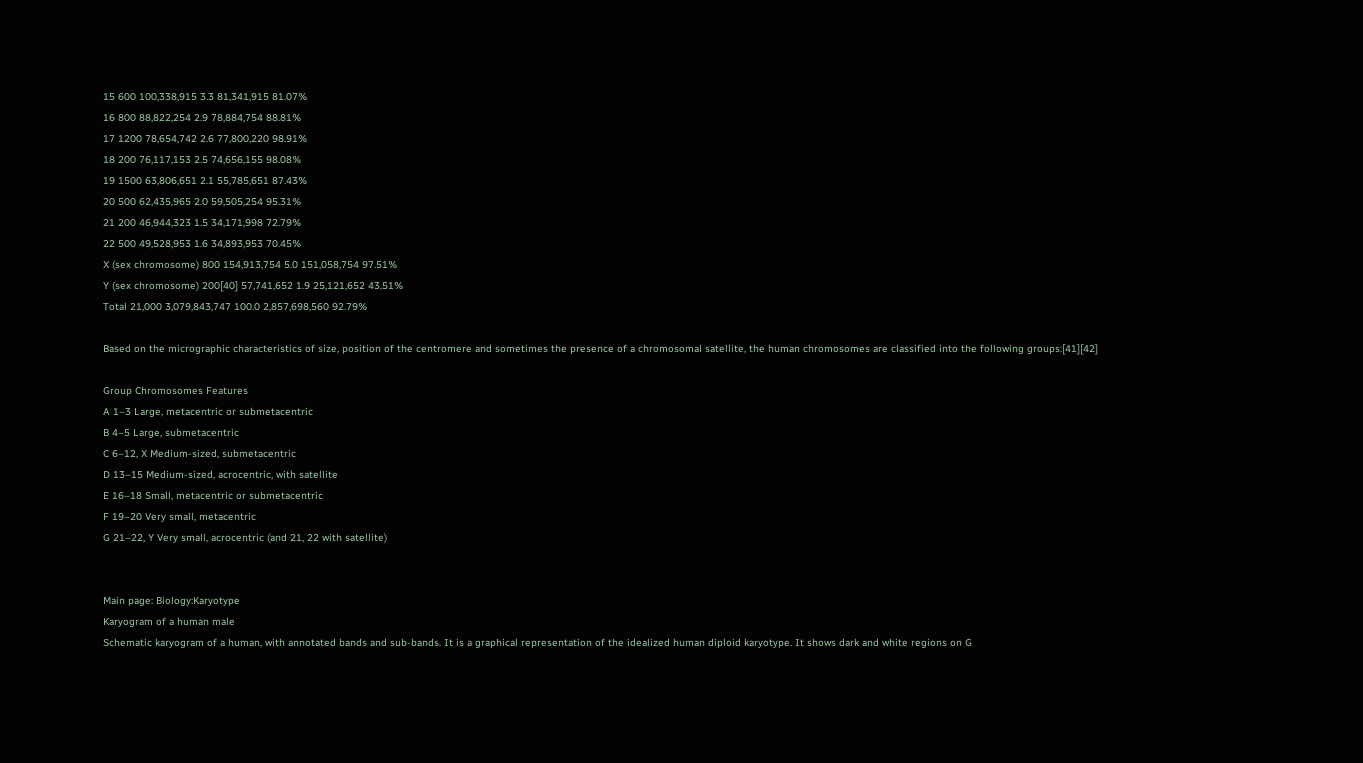15 600 100,338,915 3.3 81,341,915 81.07%
16 800 88,822,254 2.9 78,884,754 88.81%
17 1200 78,654,742 2.6 77,800,220 98.91%
18 200 76,117,153 2.5 74,656,155 98.08%
19 1500 63,806,651 2.1 55,785,651 87.43%
20 500 62,435,965 2.0 59,505,254 95.31%
21 200 46,944,323 1.5 34,171,998 72.79%
22 500 49,528,953 1.6 34,893,953 70.45%
X (sex chromosome) 800 154,913,754 5.0 151,058,754 97.51%
Y (sex chromosome) 200[40] 57,741,652 1.9 25,121,652 43.51%
Total 21,000 3,079,843,747 100.0 2,857,698,560 92.79%

Based on the micrographic characteristics of size, position of the centromere and sometimes the presence of a chromosomal satellite, the human chromosomes are classified into the following groups:[41][42]

Group Chromosomes Features
A 1–3 Large, metacentric or submetacentric
B 4–5 Large, submetacentric
C 6–12, X Medium-sized, submetacentric
D 13–15 Medium-sized, acrocentric, with satellite
E 16–18 Small, metacentric or submetacentric
F 19–20 Very small, metacentric
G 21–22, Y Very small, acrocentric (and 21, 22 with satellite)


Main page: Biology:Karyotype
Karyogram of a human male
Schematic karyogram of a human, with annotated bands and sub-bands. It is a graphical representation of the idealized human diploid karyotype. It shows dark and white regions on G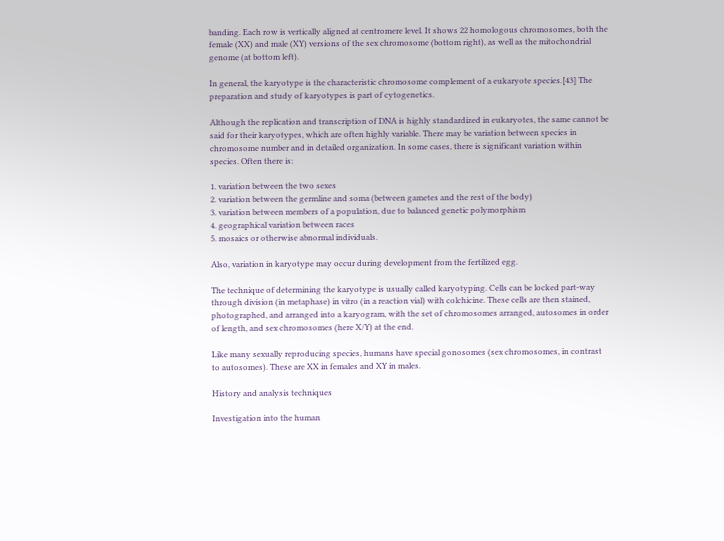banding. Each row is vertically aligned at centromere level. It shows 22 homologous chromosomes, both the female (XX) and male (XY) versions of the sex chromosome (bottom right), as well as the mitochondrial genome (at bottom left).

In general, the karyotype is the characteristic chromosome complement of a eukaryote species.[43] The preparation and study of karyotypes is part of cytogenetics.

Although the replication and transcription of DNA is highly standardized in eukaryotes, the same cannot be said for their karyotypes, which are often highly variable. There may be variation between species in chromosome number and in detailed organization. In some cases, there is significant variation within species. Often there is:

1. variation between the two sexes
2. variation between the germline and soma (between gametes and the rest of the body)
3. variation between members of a population, due to balanced genetic polymorphism
4. geographical variation between races
5. mosaics or otherwise abnormal individuals.

Also, variation in karyotype may occur during development from the fertilized egg.

The technique of determining the karyotype is usually called karyotyping. Cells can be locked part-way through division (in metaphase) in vitro (in a reaction vial) with colchicine. These cells are then stained, photographed, and arranged into a karyogram, with the set of chromosomes arranged, autosomes in order of length, and sex chromosomes (here X/Y) at the end.

Like many sexually reproducing species, humans have special gonosomes (sex chromosomes, in contrast to autosomes). These are XX in females and XY in males.

History and analysis techniques

Investigation into the human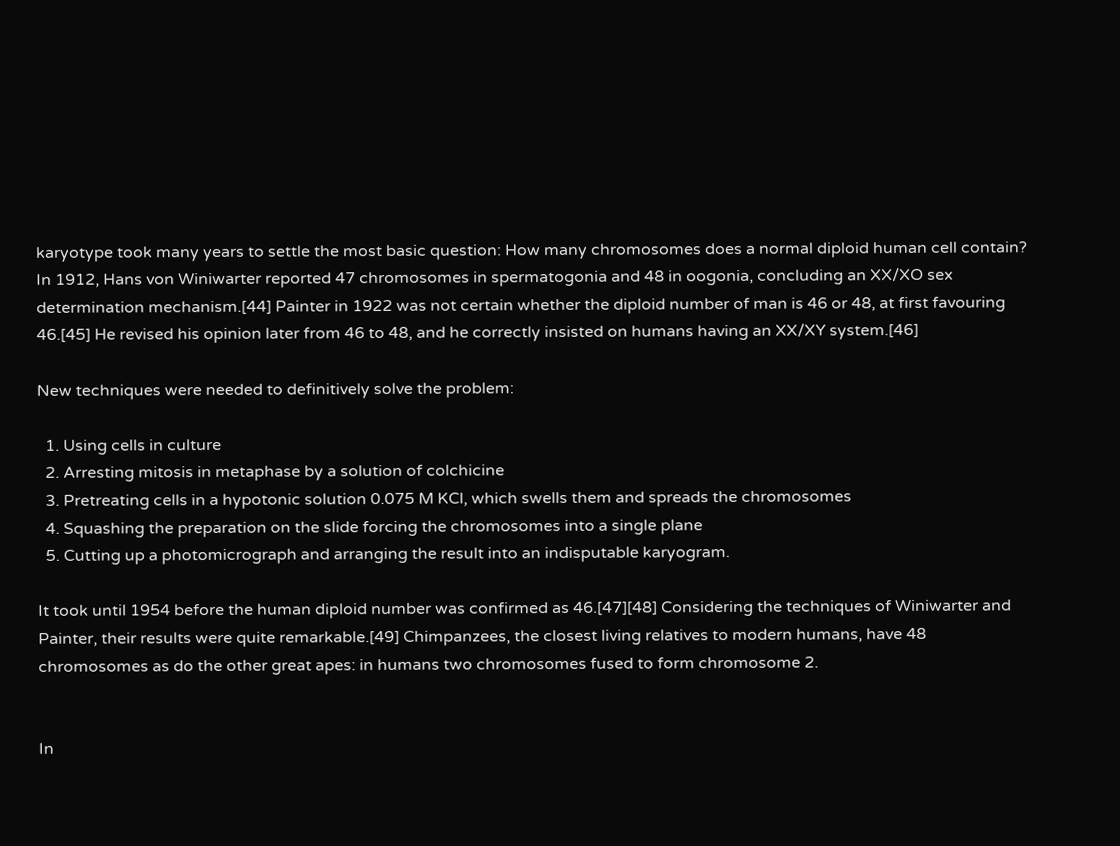karyotype took many years to settle the most basic question: How many chromosomes does a normal diploid human cell contain? In 1912, Hans von Winiwarter reported 47 chromosomes in spermatogonia and 48 in oogonia, concluding an XX/XO sex determination mechanism.[44] Painter in 1922 was not certain whether the diploid number of man is 46 or 48, at first favouring 46.[45] He revised his opinion later from 46 to 48, and he correctly insisted on humans having an XX/XY system.[46]

New techniques were needed to definitively solve the problem:

  1. Using cells in culture
  2. Arresting mitosis in metaphase by a solution of colchicine
  3. Pretreating cells in a hypotonic solution 0.075 M KCl, which swells them and spreads the chromosomes
  4. Squashing the preparation on the slide forcing the chromosomes into a single plane
  5. Cutting up a photomicrograph and arranging the result into an indisputable karyogram.

It took until 1954 before the human diploid number was confirmed as 46.[47][48] Considering the techniques of Winiwarter and Painter, their results were quite remarkable.[49] Chimpanzees, the closest living relatives to modern humans, have 48 chromosomes as do the other great apes: in humans two chromosomes fused to form chromosome 2.


In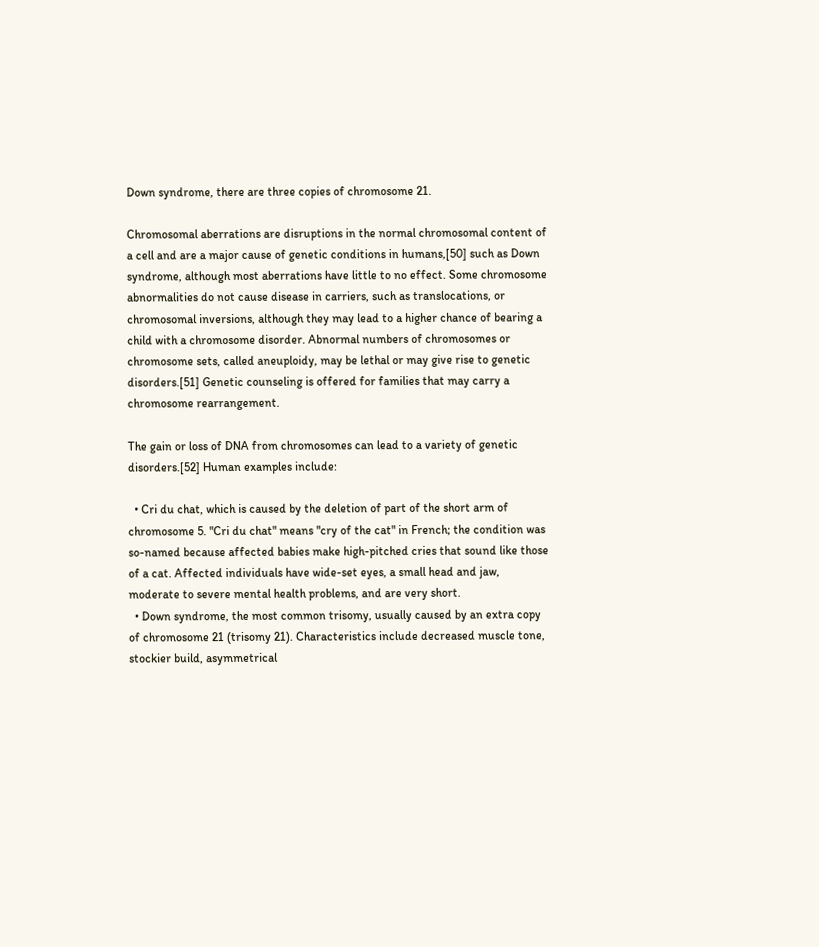Down syndrome, there are three copies of chromosome 21.

Chromosomal aberrations are disruptions in the normal chromosomal content of a cell and are a major cause of genetic conditions in humans,[50] such as Down syndrome, although most aberrations have little to no effect. Some chromosome abnormalities do not cause disease in carriers, such as translocations, or chromosomal inversions, although they may lead to a higher chance of bearing a child with a chromosome disorder. Abnormal numbers of chromosomes or chromosome sets, called aneuploidy, may be lethal or may give rise to genetic disorders.[51] Genetic counseling is offered for families that may carry a chromosome rearrangement.

The gain or loss of DNA from chromosomes can lead to a variety of genetic disorders.[52] Human examples include:

  • Cri du chat, which is caused by the deletion of part of the short arm of chromosome 5. "Cri du chat" means "cry of the cat" in French; the condition was so-named because affected babies make high-pitched cries that sound like those of a cat. Affected individuals have wide-set eyes, a small head and jaw, moderate to severe mental health problems, and are very short.
  • Down syndrome, the most common trisomy, usually caused by an extra copy of chromosome 21 (trisomy 21). Characteristics include decreased muscle tone, stockier build, asymmetrical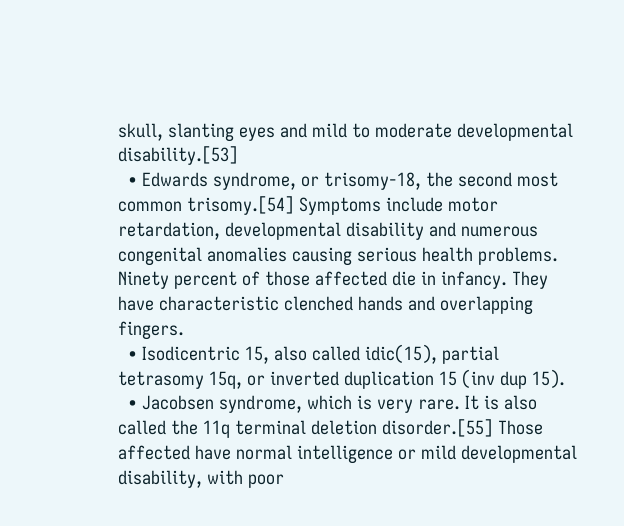skull, slanting eyes and mild to moderate developmental disability.[53]
  • Edwards syndrome, or trisomy-18, the second most common trisomy.[54] Symptoms include motor retardation, developmental disability and numerous congenital anomalies causing serious health problems. Ninety percent of those affected die in infancy. They have characteristic clenched hands and overlapping fingers.
  • Isodicentric 15, also called idic(15), partial tetrasomy 15q, or inverted duplication 15 (inv dup 15).
  • Jacobsen syndrome, which is very rare. It is also called the 11q terminal deletion disorder.[55] Those affected have normal intelligence or mild developmental disability, with poor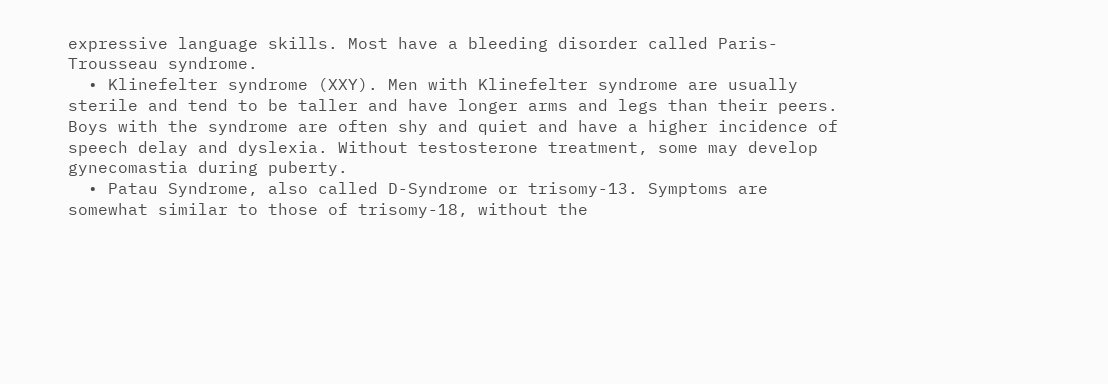expressive language skills. Most have a bleeding disorder called Paris-Trousseau syndrome.
  • Klinefelter syndrome (XXY). Men with Klinefelter syndrome are usually sterile and tend to be taller and have longer arms and legs than their peers. Boys with the syndrome are often shy and quiet and have a higher incidence of speech delay and dyslexia. Without testosterone treatment, some may develop gynecomastia during puberty.
  • Patau Syndrome, also called D-Syndrome or trisomy-13. Symptoms are somewhat similar to those of trisomy-18, without the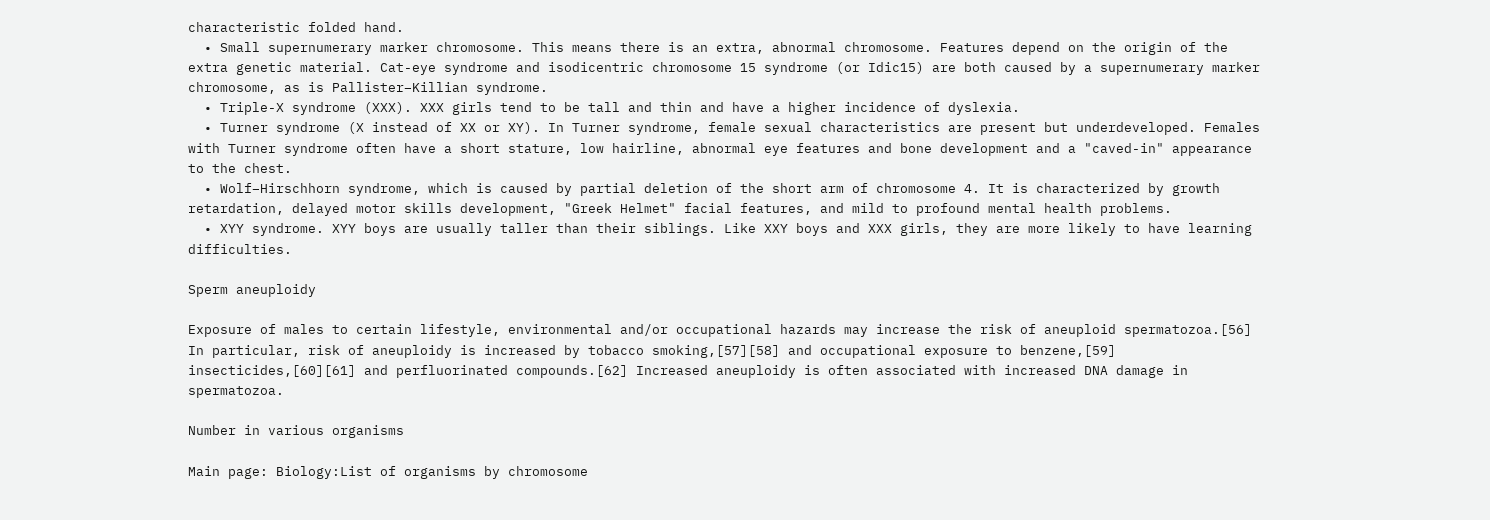characteristic folded hand.
  • Small supernumerary marker chromosome. This means there is an extra, abnormal chromosome. Features depend on the origin of the extra genetic material. Cat-eye syndrome and isodicentric chromosome 15 syndrome (or Idic15) are both caused by a supernumerary marker chromosome, as is Pallister–Killian syndrome.
  • Triple-X syndrome (XXX). XXX girls tend to be tall and thin and have a higher incidence of dyslexia.
  • Turner syndrome (X instead of XX or XY). In Turner syndrome, female sexual characteristics are present but underdeveloped. Females with Turner syndrome often have a short stature, low hairline, abnormal eye features and bone development and a "caved-in" appearance to the chest.
  • Wolf–Hirschhorn syndrome, which is caused by partial deletion of the short arm of chromosome 4. It is characterized by growth retardation, delayed motor skills development, "Greek Helmet" facial features, and mild to profound mental health problems.
  • XYY syndrome. XYY boys are usually taller than their siblings. Like XXY boys and XXX girls, they are more likely to have learning difficulties.

Sperm aneuploidy

Exposure of males to certain lifestyle, environmental and/or occupational hazards may increase the risk of aneuploid spermatozoa.[56] In particular, risk of aneuploidy is increased by tobacco smoking,[57][58] and occupational exposure to benzene,[59] insecticides,[60][61] and perfluorinated compounds.[62] Increased aneuploidy is often associated with increased DNA damage in spermatozoa.

Number in various organisms

Main page: Biology:List of organisms by chromosome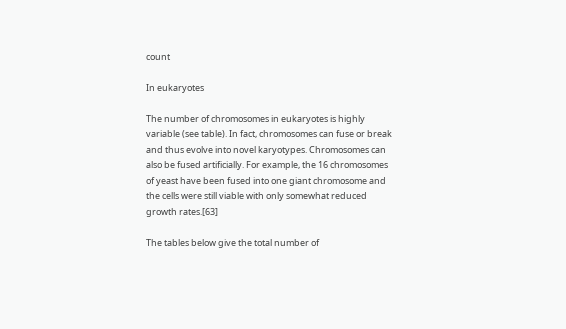count

In eukaryotes

The number of chromosomes in eukaryotes is highly variable (see table). In fact, chromosomes can fuse or break and thus evolve into novel karyotypes. Chromosomes can also be fused artificially. For example, the 16 chromosomes of yeast have been fused into one giant chromosome and the cells were still viable with only somewhat reduced growth rates.[63]

The tables below give the total number of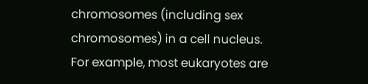chromosomes (including sex chromosomes) in a cell nucleus. For example, most eukaryotes are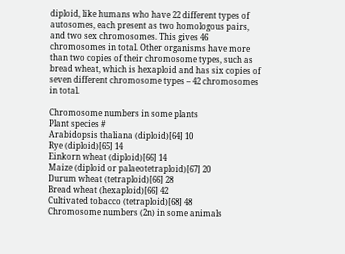diploid, like humans who have 22 different types of autosomes, each present as two homologous pairs, and two sex chromosomes. This gives 46 chromosomes in total. Other organisms have more than two copies of their chromosome types, such as bread wheat, which is hexaploid and has six copies of seven different chromosome types – 42 chromosomes in total.

Chromosome numbers in some plants
Plant species #
Arabidopsis thaliana (diploid)[64] 10
Rye (diploid)[65] 14
Einkorn wheat (diploid)[66] 14
Maize (diploid or palaeotetraploid)[67] 20
Durum wheat (tetraploid)[66] 28
Bread wheat (hexaploid)[66] 42
Cultivated tobacco (tetraploid)[68] 48
Chromosome numbers (2n) in some animals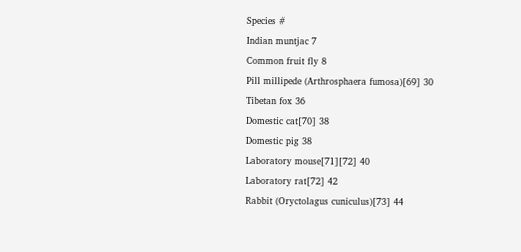Species #
Indian muntjac 7
Common fruit fly 8
Pill millipede (Arthrosphaera fumosa)[69] 30
Tibetan fox 36
Domestic cat[70] 38
Domestic pig 38
Laboratory mouse[71][72] 40
Laboratory rat[72] 42
Rabbit (Oryctolagus cuniculus)[73] 44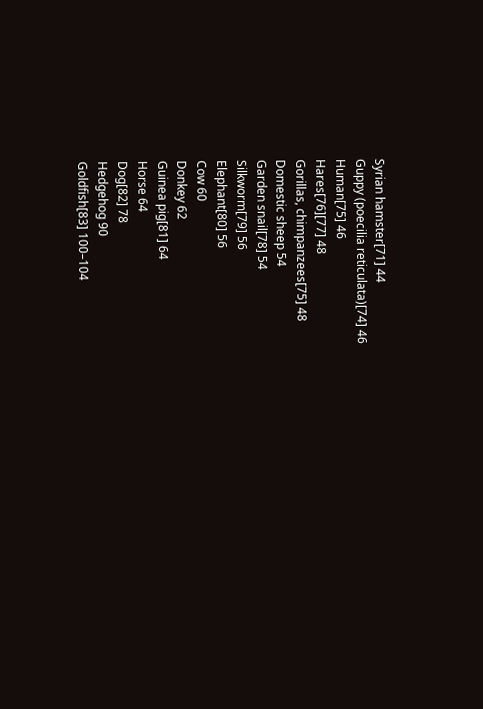Syrian hamster[71] 44
Guppy (poecilia reticulata)[74] 46
Human[75] 46
Hares[76][77] 48
Gorillas, chimpanzees[75] 48
Domestic sheep 54
Garden snail[78] 54
Silkworm[79] 56
Elephant[80] 56
Cow 60
Donkey 62
Guinea pig[81] 64
Horse 64
Dog[82] 78
Hedgehog 90
Goldfish[83] 100–104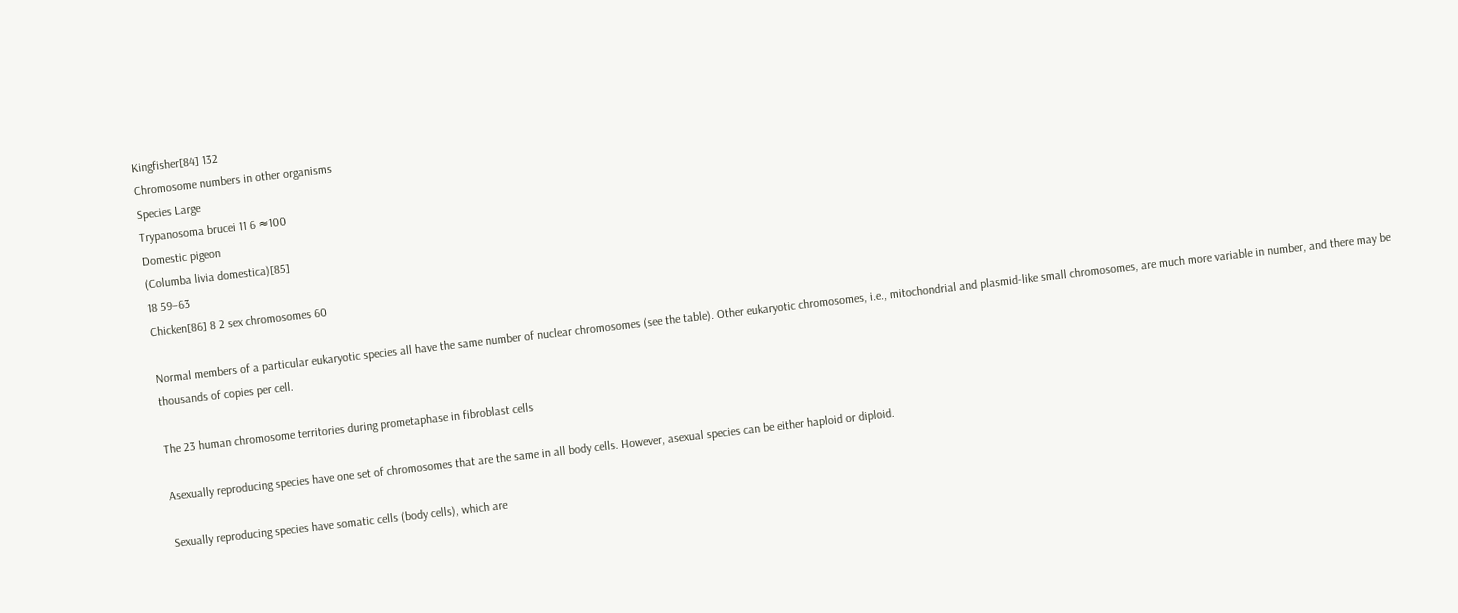Kingfisher[84] 132
Chromosome numbers in other organisms
Species Large
Trypanosoma brucei 11 6 ≈100
Domestic pigeon
(Columba livia domestica)[85]
18 59–63
Chicken[86] 8 2 sex chromosomes 60

Normal members of a particular eukaryotic species all have the same number of nuclear chromosomes (see the table). Other eukaryotic chromosomes, i.e., mitochondrial and plasmid-like small chromosomes, are much more variable in number, and there may be thousands of copies per cell.

The 23 human chromosome territories during prometaphase in fibroblast cells

Asexually reproducing species have one set of chromosomes that are the same in all body cells. However, asexual species can be either haploid or diploid.

Sexually reproducing species have somatic cells (body cells), which are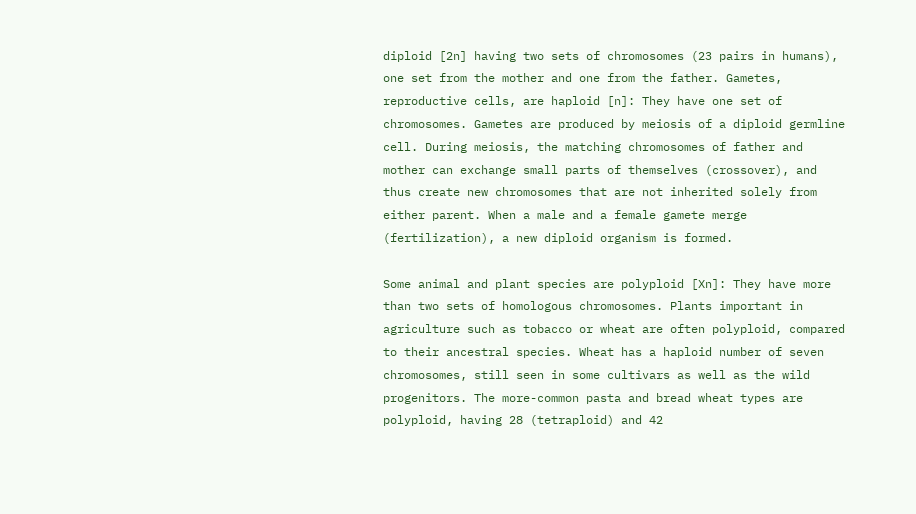diploid [2n] having two sets of chromosomes (23 pairs in humans), one set from the mother and one from the father. Gametes, reproductive cells, are haploid [n]: They have one set of chromosomes. Gametes are produced by meiosis of a diploid germline cell. During meiosis, the matching chromosomes of father and mother can exchange small parts of themselves (crossover), and thus create new chromosomes that are not inherited solely from either parent. When a male and a female gamete merge (fertilization), a new diploid organism is formed.

Some animal and plant species are polyploid [Xn]: They have more than two sets of homologous chromosomes. Plants important in agriculture such as tobacco or wheat are often polyploid, compared to their ancestral species. Wheat has a haploid number of seven chromosomes, still seen in some cultivars as well as the wild progenitors. The more-common pasta and bread wheat types are polyploid, having 28 (tetraploid) and 42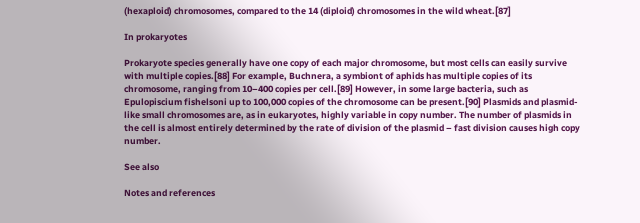(hexaploid) chromosomes, compared to the 14 (diploid) chromosomes in the wild wheat.[87]

In prokaryotes

Prokaryote species generally have one copy of each major chromosome, but most cells can easily survive with multiple copies.[88] For example, Buchnera, a symbiont of aphids has multiple copies of its chromosome, ranging from 10–400 copies per cell.[89] However, in some large bacteria, such as Epulopiscium fishelsoni up to 100,000 copies of the chromosome can be present.[90] Plasmids and plasmid-like small chromosomes are, as in eukaryotes, highly variable in copy number. The number of plasmids in the cell is almost entirely determined by the rate of division of the plasmid – fast division causes high copy number.

See also

Notes and references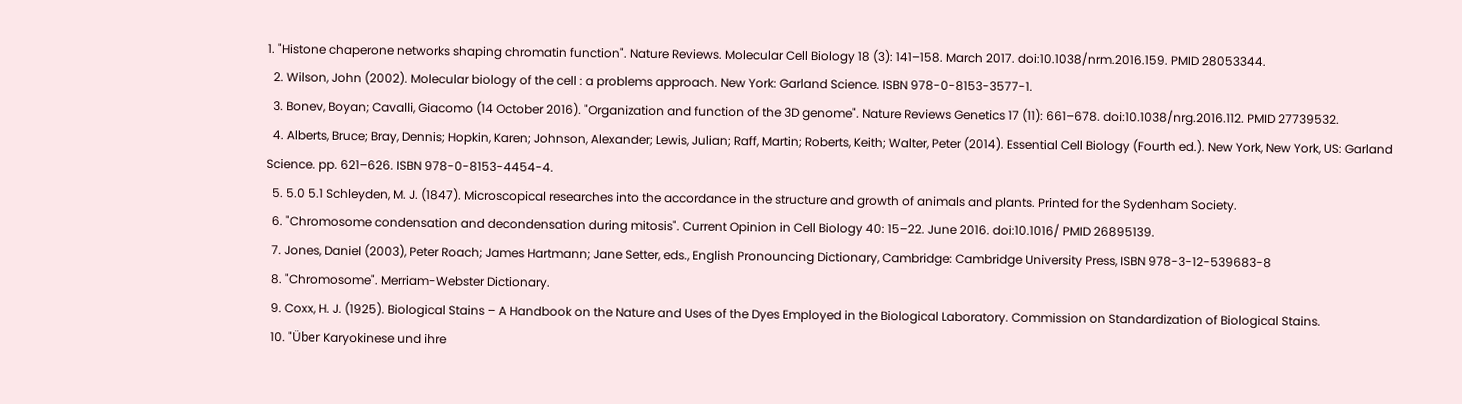1. "Histone chaperone networks shaping chromatin function". Nature Reviews. Molecular Cell Biology 18 (3): 141–158. March 2017. doi:10.1038/nrm.2016.159. PMID 28053344.
  2. Wilson, John (2002). Molecular biology of the cell : a problems approach. New York: Garland Science. ISBN 978-0-8153-3577-1.
  3. Bonev, Boyan; Cavalli, Giacomo (14 October 2016). "Organization and function of the 3D genome". Nature Reviews Genetics 17 (11): 661–678. doi:10.1038/nrg.2016.112. PMID 27739532.
  4. Alberts, Bruce; Bray, Dennis; Hopkin, Karen; Johnson, Alexander; Lewis, Julian; Raff, Martin; Roberts, Keith; Walter, Peter (2014). Essential Cell Biology (Fourth ed.). New York, New York, US: Garland Science. pp. 621–626. ISBN 978-0-8153-4454-4.
  5. 5.0 5.1 Schleyden, M. J. (1847). Microscopical researches into the accordance in the structure and growth of animals and plants. Printed for the Sydenham Society.
  6. "Chromosome condensation and decondensation during mitosis". Current Opinion in Cell Biology 40: 15–22. June 2016. doi:10.1016/ PMID 26895139.
  7. Jones, Daniel (2003), Peter Roach; James Hartmann; Jane Setter, eds., English Pronouncing Dictionary, Cambridge: Cambridge University Press, ISBN 978-3-12-539683-8
  8. "Chromosome". Merriam-Webster Dictionary.
  9. Coxx, H. J. (1925). Biological Stains – A Handbook on the Nature and Uses of the Dyes Employed in the Biological Laboratory. Commission on Standardization of Biological Stains.
  10. "Über Karyokinese und ihre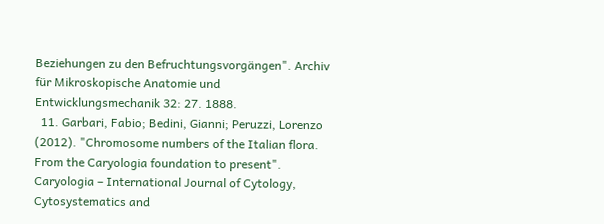Beziehungen zu den Befruchtungsvorgängen". Archiv für Mikroskopische Anatomie und Entwicklungsmechanik 32: 27. 1888.
  11. Garbari, Fabio; Bedini, Gianni; Peruzzi, Lorenzo (2012). "Chromosome numbers of the Italian flora. From the Caryologia foundation to present". Caryologia – International Journal of Cytology, Cytosystematics and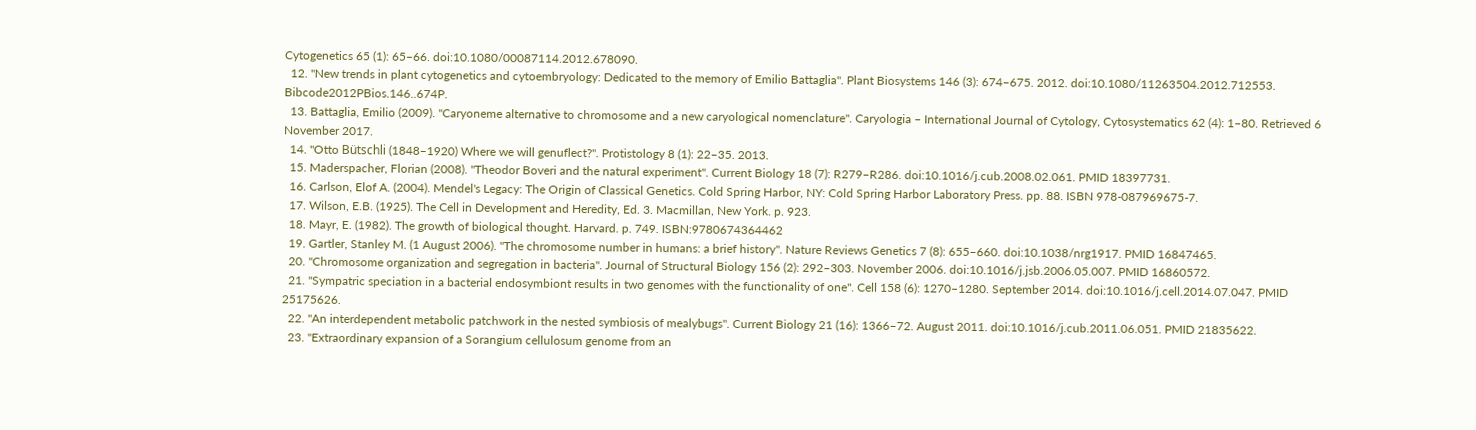Cytogenetics 65 (1): 65–66. doi:10.1080/00087114.2012.678090.
  12. "New trends in plant cytogenetics and cytoembryology: Dedicated to the memory of Emilio Battaglia". Plant Biosystems 146 (3): 674–675. 2012. doi:10.1080/11263504.2012.712553. Bibcode2012PBios.146..674P.
  13. Battaglia, Emilio (2009). "Caryoneme alternative to chromosome and a new caryological nomenclature". Caryologia – International Journal of Cytology, Cytosystematics 62 (4): 1–80. Retrieved 6 November 2017.
  14. "Otto Bütschli (1848–1920) Where we will genuflect?". Protistology 8 (1): 22–35. 2013.
  15. Maderspacher, Florian (2008). "Theodor Boveri and the natural experiment". Current Biology 18 (7): R279–R286. doi:10.1016/j.cub.2008.02.061. PMID 18397731.
  16. Carlson, Elof A. (2004). Mendel's Legacy: The Origin of Classical Genetics. Cold Spring Harbor, NY: Cold Spring Harbor Laboratory Press. pp. 88. ISBN 978-087969675-7.
  17. Wilson, E.B. (1925). The Cell in Development and Heredity, Ed. 3. Macmillan, New York. p. 923.
  18. Mayr, E. (1982). The growth of biological thought. Harvard. p. 749. ISBN:9780674364462
  19. Gartler, Stanley M. (1 August 2006). "The chromosome number in humans: a brief history". Nature Reviews Genetics 7 (8): 655–660. doi:10.1038/nrg1917. PMID 16847465.
  20. "Chromosome organization and segregation in bacteria". Journal of Structural Biology 156 (2): 292–303. November 2006. doi:10.1016/j.jsb.2006.05.007. PMID 16860572.
  21. "Sympatric speciation in a bacterial endosymbiont results in two genomes with the functionality of one". Cell 158 (6): 1270–1280. September 2014. doi:10.1016/j.cell.2014.07.047. PMID 25175626.
  22. "An interdependent metabolic patchwork in the nested symbiosis of mealybugs". Current Biology 21 (16): 1366–72. August 2011. doi:10.1016/j.cub.2011.06.051. PMID 21835622.
  23. "Extraordinary expansion of a Sorangium cellulosum genome from an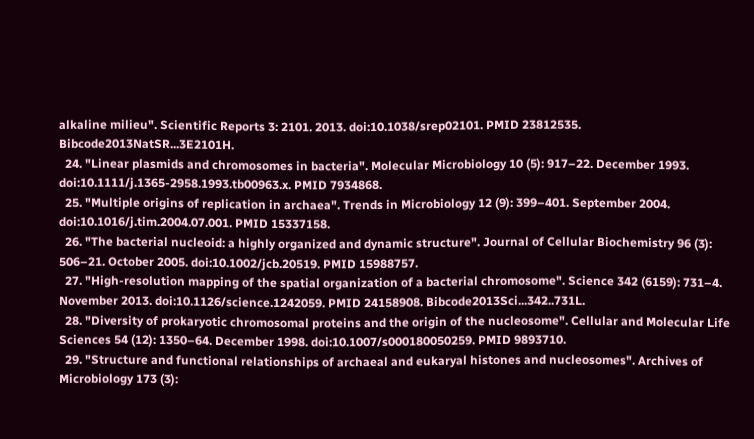alkaline milieu". Scientific Reports 3: 2101. 2013. doi:10.1038/srep02101. PMID 23812535. Bibcode2013NatSR...3E2101H.
  24. "Linear plasmids and chromosomes in bacteria". Molecular Microbiology 10 (5): 917–22. December 1993. doi:10.1111/j.1365-2958.1993.tb00963.x. PMID 7934868.
  25. "Multiple origins of replication in archaea". Trends in Microbiology 12 (9): 399–401. September 2004. doi:10.1016/j.tim.2004.07.001. PMID 15337158.
  26. "The bacterial nucleoid: a highly organized and dynamic structure". Journal of Cellular Biochemistry 96 (3): 506–21. October 2005. doi:10.1002/jcb.20519. PMID 15988757.
  27. "High-resolution mapping of the spatial organization of a bacterial chromosome". Science 342 (6159): 731–4. November 2013. doi:10.1126/science.1242059. PMID 24158908. Bibcode2013Sci...342..731L.
  28. "Diversity of prokaryotic chromosomal proteins and the origin of the nucleosome". Cellular and Molecular Life Sciences 54 (12): 1350–64. December 1998. doi:10.1007/s000180050259. PMID 9893710.
  29. "Structure and functional relationships of archaeal and eukaryal histones and nucleosomes". Archives of Microbiology 173 (3):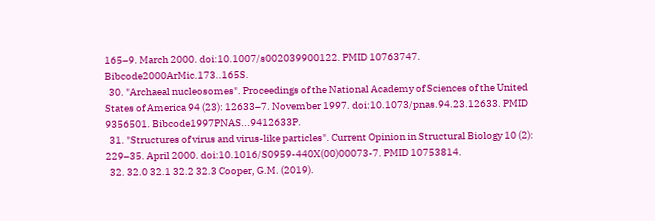165–9. March 2000. doi:10.1007/s002039900122. PMID 10763747. Bibcode2000ArMic.173..165S.
  30. "Archaeal nucleosomes". Proceedings of the National Academy of Sciences of the United States of America 94 (23): 12633–7. November 1997. doi:10.1073/pnas.94.23.12633. PMID 9356501. Bibcode1997PNAS...9412633P.
  31. "Structures of virus and virus-like particles". Current Opinion in Structural Biology 10 (2): 229–35. April 2000. doi:10.1016/S0959-440X(00)00073-7. PMID 10753814.
  32. 32.0 32.1 32.2 32.3 Cooper, G.M. (2019).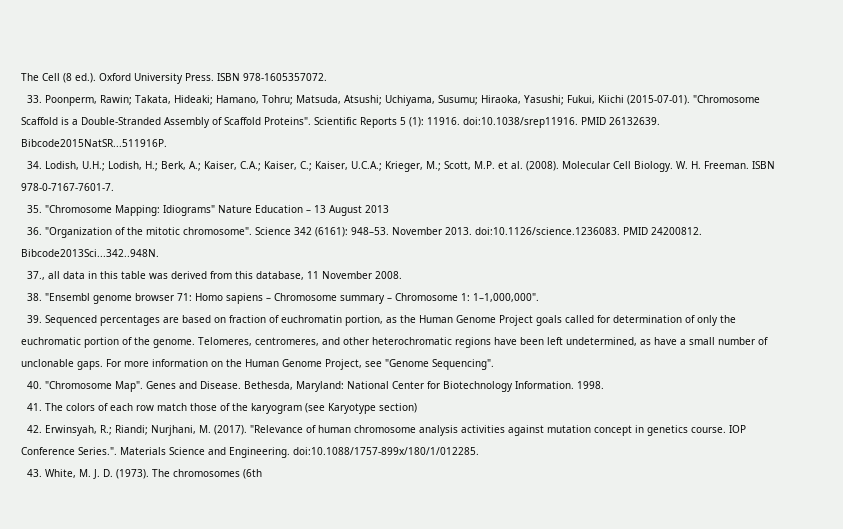The Cell (8 ed.). Oxford University Press. ISBN 978-1605357072.
  33. Poonperm, Rawin; Takata, Hideaki; Hamano, Tohru; Matsuda, Atsushi; Uchiyama, Susumu; Hiraoka, Yasushi; Fukui, Kiichi (2015-07-01). "Chromosome Scaffold is a Double-Stranded Assembly of Scaffold Proteins". Scientific Reports 5 (1): 11916. doi:10.1038/srep11916. PMID 26132639. Bibcode2015NatSR...511916P.
  34. Lodish, U.H.; Lodish, H.; Berk, A.; Kaiser, C.A.; Kaiser, C.; Kaiser, U.C.A.; Krieger, M.; Scott, M.P. et al. (2008). Molecular Cell Biology. W. H. Freeman. ISBN 978-0-7167-7601-7.
  35. "Chromosome Mapping: Idiograms" Nature Education – 13 August 2013
  36. "Organization of the mitotic chromosome". Science 342 (6161): 948–53. November 2013. doi:10.1126/science.1236083. PMID 24200812. Bibcode2013Sci...342..948N.
  37., all data in this table was derived from this database, 11 November 2008.
  38. "Ensembl genome browser 71: Homo sapiens – Chromosome summary – Chromosome 1: 1–1,000,000".
  39. Sequenced percentages are based on fraction of euchromatin portion, as the Human Genome Project goals called for determination of only the euchromatic portion of the genome. Telomeres, centromeres, and other heterochromatic regions have been left undetermined, as have a small number of unclonable gaps. For more information on the Human Genome Project, see "Genome Sequencing".
  40. "Chromosome Map". Genes and Disease. Bethesda, Maryland: National Center for Biotechnology Information. 1998.
  41. The colors of each row match those of the karyogram (see Karyotype section)
  42. Erwinsyah, R.; Riandi; Nurjhani, M. (2017). "Relevance of human chromosome analysis activities against mutation concept in genetics course. IOP Conference Series.". Materials Science and Engineering. doi:10.1088/1757-899x/180/1/012285.
  43. White, M. J. D. (1973). The chromosomes (6th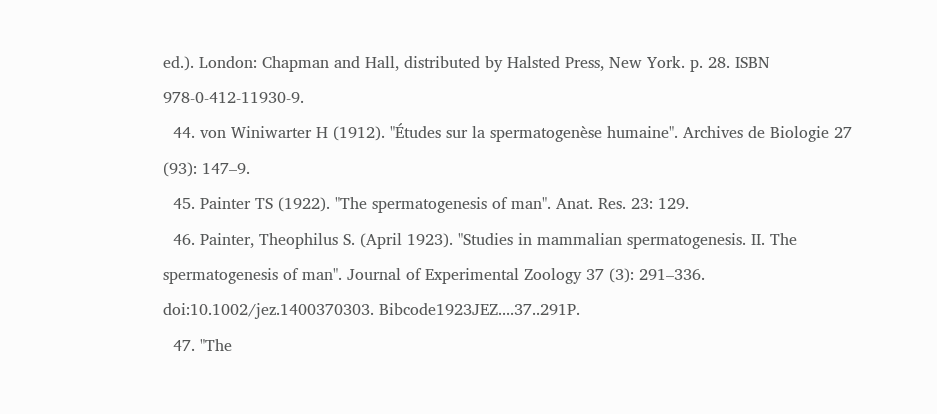ed.). London: Chapman and Hall, distributed by Halsted Press, New York. p. 28. ISBN 978-0-412-11930-9.
  44. von Winiwarter H (1912). "Études sur la spermatogenèse humaine". Archives de Biologie 27 (93): 147–9.
  45. Painter TS (1922). "The spermatogenesis of man". Anat. Res. 23: 129.
  46. Painter, Theophilus S. (April 1923). "Studies in mammalian spermatogenesis. II. The spermatogenesis of man". Journal of Experimental Zoology 37 (3): 291–336. doi:10.1002/jez.1400370303. Bibcode1923JEZ....37..291P.
  47. "The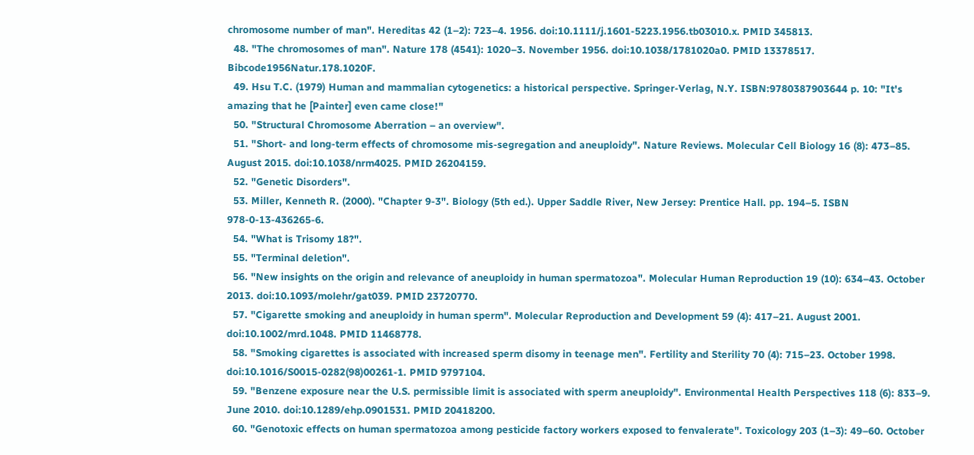chromosome number of man". Hereditas 42 (1–2): 723–4. 1956. doi:10.1111/j.1601-5223.1956.tb03010.x. PMID 345813.
  48. "The chromosomes of man". Nature 178 (4541): 1020–3. November 1956. doi:10.1038/1781020a0. PMID 13378517. Bibcode1956Natur.178.1020F.
  49. Hsu T.C. (1979) Human and mammalian cytogenetics: a historical perspective. Springer-Verlag, N.Y. ISBN:9780387903644 p. 10: "It's amazing that he [Painter] even came close!"
  50. "Structural Chromosome Aberration – an overview".
  51. "Short- and long-term effects of chromosome mis-segregation and aneuploidy". Nature Reviews. Molecular Cell Biology 16 (8): 473–85. August 2015. doi:10.1038/nrm4025. PMID 26204159.
  52. "Genetic Disorders".
  53. Miller, Kenneth R. (2000). "Chapter 9-3". Biology (5th ed.). Upper Saddle River, New Jersey: Prentice Hall. pp. 194–5. ISBN 978-0-13-436265-6.
  54. "What is Trisomy 18?".
  55. "Terminal deletion".
  56. "New insights on the origin and relevance of aneuploidy in human spermatozoa". Molecular Human Reproduction 19 (10): 634–43. October 2013. doi:10.1093/molehr/gat039. PMID 23720770.
  57. "Cigarette smoking and aneuploidy in human sperm". Molecular Reproduction and Development 59 (4): 417–21. August 2001. doi:10.1002/mrd.1048. PMID 11468778.
  58. "Smoking cigarettes is associated with increased sperm disomy in teenage men". Fertility and Sterility 70 (4): 715–23. October 1998. doi:10.1016/S0015-0282(98)00261-1. PMID 9797104.
  59. "Benzene exposure near the U.S. permissible limit is associated with sperm aneuploidy". Environmental Health Perspectives 118 (6): 833–9. June 2010. doi:10.1289/ehp.0901531. PMID 20418200.
  60. "Genotoxic effects on human spermatozoa among pesticide factory workers exposed to fenvalerate". Toxicology 203 (1–3): 49–60. October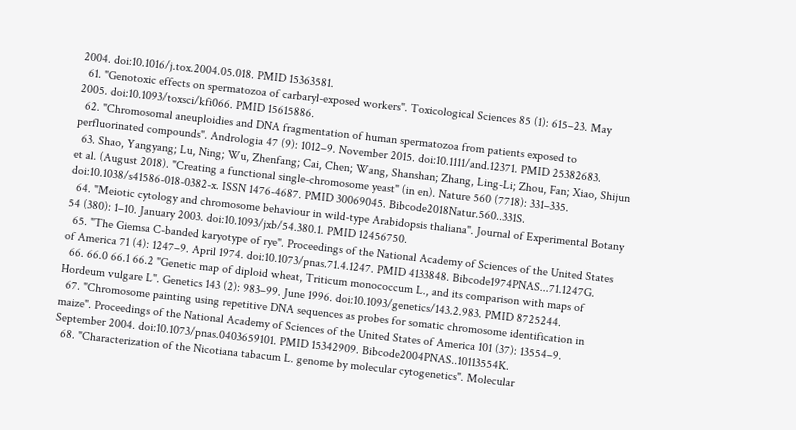2004. doi:10.1016/j.tox.2004.05.018. PMID 15363581.
  61. "Genotoxic effects on spermatozoa of carbaryl-exposed workers". Toxicological Sciences 85 (1): 615–23. May 2005. doi:10.1093/toxsci/kfi066. PMID 15615886.
  62. "Chromosomal aneuploidies and DNA fragmentation of human spermatozoa from patients exposed to perfluorinated compounds". Andrologia 47 (9): 1012–9. November 2015. doi:10.1111/and.12371. PMID 25382683.
  63. Shao, Yangyang; Lu, Ning; Wu, Zhenfang; Cai, Chen; Wang, Shanshan; Zhang, Ling-Li; Zhou, Fan; Xiao, Shijun et al. (August 2018). "Creating a functional single-chromosome yeast" (in en). Nature 560 (7718): 331–335. doi:10.1038/s41586-018-0382-x. ISSN 1476-4687. PMID 30069045. Bibcode2018Natur.560..331S.
  64. "Meiotic cytology and chromosome behaviour in wild-type Arabidopsis thaliana". Journal of Experimental Botany 54 (380): 1–10. January 2003. doi:10.1093/jxb/54.380.1. PMID 12456750.
  65. "The Giemsa C-banded karyotype of rye". Proceedings of the National Academy of Sciences of the United States of America 71 (4): 1247–9. April 1974. doi:10.1073/pnas.71.4.1247. PMID 4133848. Bibcode1974PNAS...71.1247G.
  66. 66.0 66.1 66.2 "Genetic map of diploid wheat, Triticum monococcum L., and its comparison with maps of Hordeum vulgare L". Genetics 143 (2): 983–99. June 1996. doi:10.1093/genetics/143.2.983. PMID 8725244.
  67. "Chromosome painting using repetitive DNA sequences as probes for somatic chromosome identification in maize". Proceedings of the National Academy of Sciences of the United States of America 101 (37): 13554–9. September 2004. doi:10.1073/pnas.0403659101. PMID 15342909. Bibcode2004PNAS..10113554K.
  68. "Characterization of the Nicotiana tabacum L. genome by molecular cytogenetics". Molecular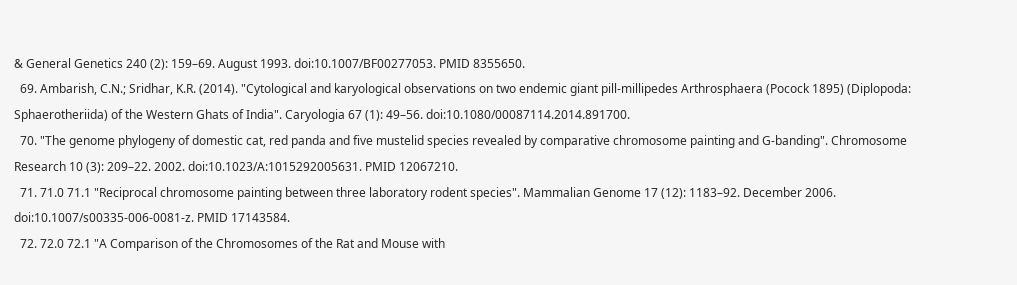& General Genetics 240 (2): 159–69. August 1993. doi:10.1007/BF00277053. PMID 8355650.
  69. Ambarish, C.N.; Sridhar, K.R. (2014). "Cytological and karyological observations on two endemic giant pill-millipedes Arthrosphaera (Pocock 1895) (Diplopoda: Sphaerotheriida) of the Western Ghats of India". Caryologia 67 (1): 49–56. doi:10.1080/00087114.2014.891700.
  70. "The genome phylogeny of domestic cat, red panda and five mustelid species revealed by comparative chromosome painting and G-banding". Chromosome Research 10 (3): 209–22. 2002. doi:10.1023/A:1015292005631. PMID 12067210.
  71. 71.0 71.1 "Reciprocal chromosome painting between three laboratory rodent species". Mammalian Genome 17 (12): 1183–92. December 2006. doi:10.1007/s00335-006-0081-z. PMID 17143584.
  72. 72.0 72.1 "A Comparison of the Chromosomes of the Rat and Mouse with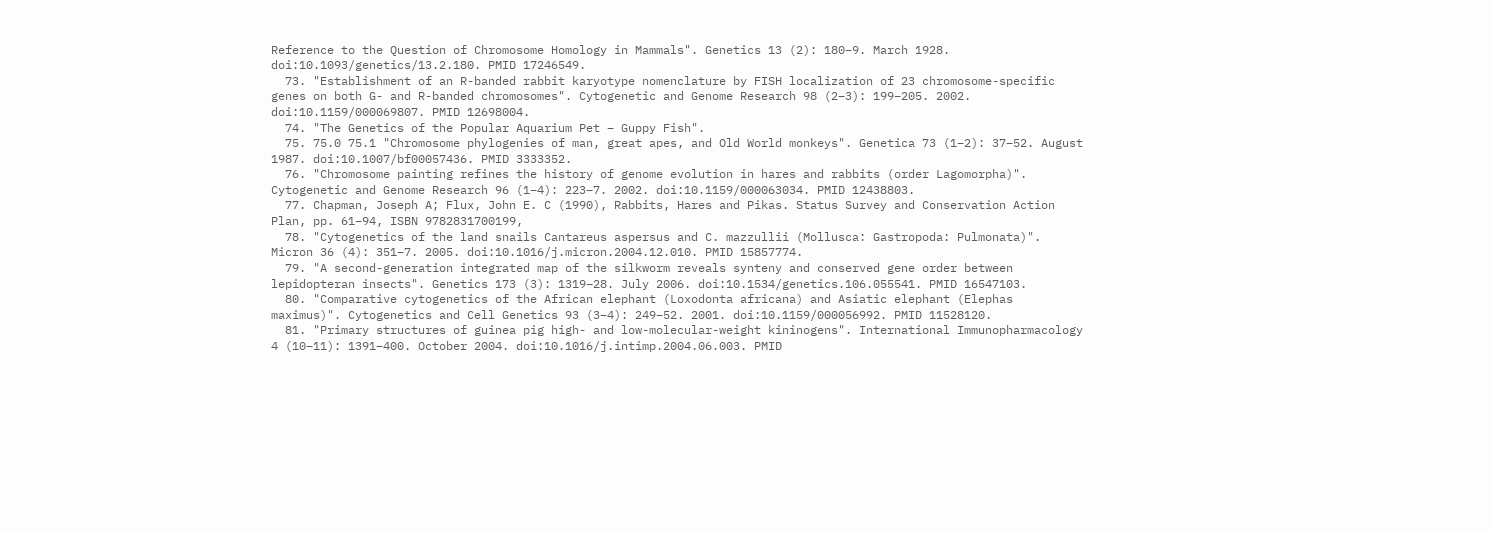Reference to the Question of Chromosome Homology in Mammals". Genetics 13 (2): 180–9. March 1928. doi:10.1093/genetics/13.2.180. PMID 17246549.
  73. "Establishment of an R-banded rabbit karyotype nomenclature by FISH localization of 23 chromosome-specific genes on both G- and R-banded chromosomes". Cytogenetic and Genome Research 98 (2–3): 199–205. 2002. doi:10.1159/000069807. PMID 12698004.
  74. "The Genetics of the Popular Aquarium Pet – Guppy Fish".
  75. 75.0 75.1 "Chromosome phylogenies of man, great apes, and Old World monkeys". Genetica 73 (1–2): 37–52. August 1987. doi:10.1007/bf00057436. PMID 3333352.
  76. "Chromosome painting refines the history of genome evolution in hares and rabbits (order Lagomorpha)". Cytogenetic and Genome Research 96 (1–4): 223–7. 2002. doi:10.1159/000063034. PMID 12438803.
  77. Chapman, Joseph A; Flux, John E. C (1990), Rabbits, Hares and Pikas. Status Survey and Conservation Action Plan, pp. 61–94, ISBN 9782831700199,
  78. "Cytogenetics of the land snails Cantareus aspersus and C. mazzullii (Mollusca: Gastropoda: Pulmonata)". Micron 36 (4): 351–7. 2005. doi:10.1016/j.micron.2004.12.010. PMID 15857774.
  79. "A second-generation integrated map of the silkworm reveals synteny and conserved gene order between lepidopteran insects". Genetics 173 (3): 1319–28. July 2006. doi:10.1534/genetics.106.055541. PMID 16547103.
  80. "Comparative cytogenetics of the African elephant (Loxodonta africana) and Asiatic elephant (Elephas maximus)". Cytogenetics and Cell Genetics 93 (3–4): 249–52. 2001. doi:10.1159/000056992. PMID 11528120.
  81. "Primary structures of guinea pig high- and low-molecular-weight kininogens". International Immunopharmacology 4 (10–11): 1391–400. October 2004. doi:10.1016/j.intimp.2004.06.003. PMID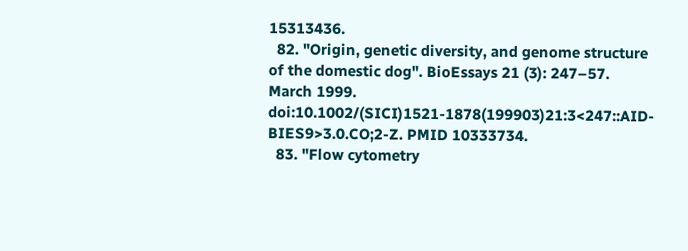15313436.
  82. "Origin, genetic diversity, and genome structure of the domestic dog". BioEssays 21 (3): 247–57. March 1999. doi:10.1002/(SICI)1521-1878(199903)21:3<247::AID-BIES9>3.0.CO;2-Z. PMID 10333734.
  83. "Flow cytometry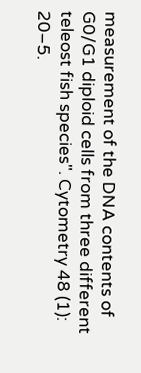measurement of the DNA contents of G0/G1 diploid cells from three different teleost fish species". Cytometry 48 (1): 20–5.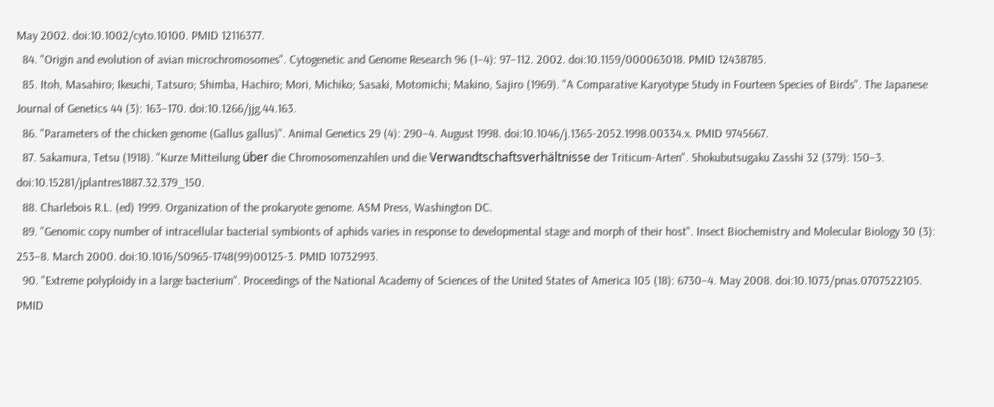May 2002. doi:10.1002/cyto.10100. PMID 12116377.
  84. "Origin and evolution of avian microchromosomes". Cytogenetic and Genome Research 96 (1–4): 97–112. 2002. doi:10.1159/000063018. PMID 12438785.
  85. Itoh, Masahiro; Ikeuchi, Tatsuro; Shimba, Hachiro; Mori, Michiko; Sasaki, Motomichi; Makino, Sajiro (1969). "A Comparative Karyotype Study in Fourteen Species of Birds". The Japanese Journal of Genetics 44 (3): 163–170. doi:10.1266/jjg.44.163.
  86. "Parameters of the chicken genome (Gallus gallus)". Animal Genetics 29 (4): 290–4. August 1998. doi:10.1046/j.1365-2052.1998.00334.x. PMID 9745667.
  87. Sakamura, Tetsu (1918). "Kurze Mitteilung über die Chromosomenzahlen und die Verwandtschaftsverhältnisse der Triticum-Arten". Shokubutsugaku Zasshi 32 (379): 150–3. doi:10.15281/jplantres1887.32.379_150.
  88. Charlebois R.L. (ed) 1999. Organization of the prokaryote genome. ASM Press, Washington DC.
  89. "Genomic copy number of intracellular bacterial symbionts of aphids varies in response to developmental stage and morph of their host". Insect Biochemistry and Molecular Biology 30 (3): 253–8. March 2000. doi:10.1016/S0965-1748(99)00125-3. PMID 10732993.
  90. "Extreme polyploidy in a large bacterium". Proceedings of the National Academy of Sciences of the United States of America 105 (18): 6730–4. May 2008. doi:10.1073/pnas.0707522105. PMID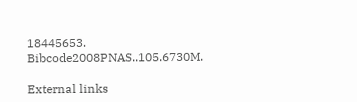18445653. Bibcode2008PNAS..105.6730M.

External links